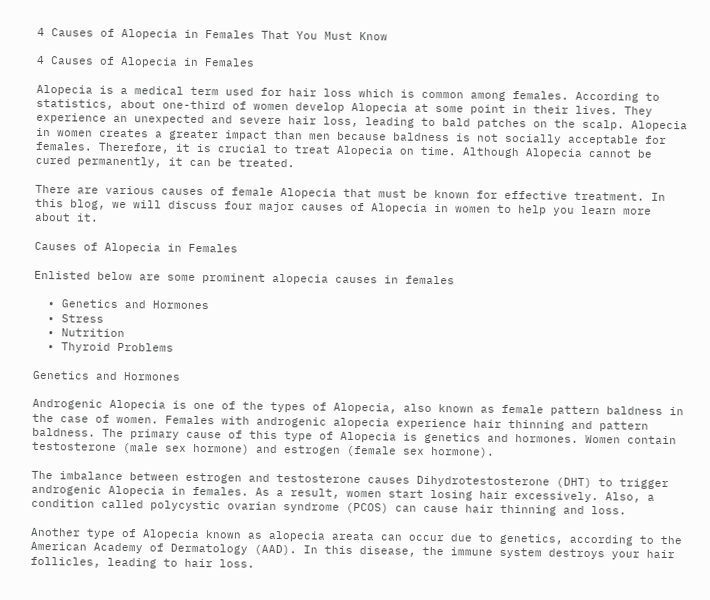4 Causes of Alopecia in Females That You Must Know

4 Causes of Alopecia in Females

Alopecia is a medical term used for hair loss which is common among females. According to statistics, about one-third of women develop Alopecia at some point in their lives. They experience an unexpected and severe hair loss, leading to bald patches on the scalp. Alopecia in women creates a greater impact than men because baldness is not socially acceptable for females. Therefore, it is crucial to treat Alopecia on time. Although Alopecia cannot be cured permanently, it can be treated.

There are various causes of female Alopecia that must be known for effective treatment. In this blog, we will discuss four major causes of Alopecia in women to help you learn more about it.

Causes of Alopecia in Females

Enlisted below are some prominent alopecia causes in females

  • Genetics and Hormones
  • Stress
  • Nutrition
  • Thyroid Problems

Genetics and Hormones

Androgenic Alopecia is one of the types of Alopecia, also known as female pattern baldness in the case of women. Females with androgenic alopecia experience hair thinning and pattern baldness. The primary cause of this type of Alopecia is genetics and hormones. Women contain testosterone (male sex hormone) and estrogen (female sex hormone).

The imbalance between estrogen and testosterone causes Dihydrotestosterone (DHT) to trigger androgenic Alopecia in females. As a result, women start losing hair excessively. Also, a condition called polycystic ovarian syndrome (PCOS) can cause hair thinning and loss.

Another type of Alopecia known as alopecia areata can occur due to genetics, according to the American Academy of Dermatology (AAD). In this disease, the immune system destroys your hair follicles, leading to hair loss.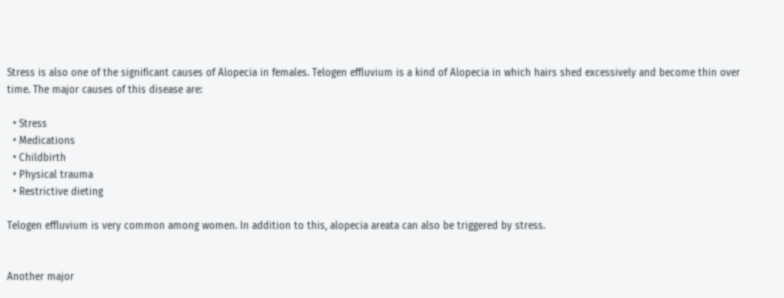Stress is also one of the significant causes of Alopecia in females. Telogen effluvium is a kind of Alopecia in which hairs shed excessively and become thin over time. The major causes of this disease are:

  • Stress
  • Medications
  • Childbirth
  • Physical trauma
  • Restrictive dieting

Telogen effluvium is very common among women. In addition to this, alopecia areata can also be triggered by stress.


Another major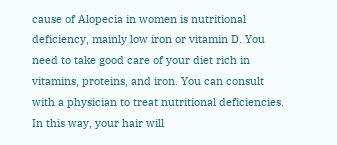cause of Alopecia in women is nutritional deficiency, mainly low iron or vitamin D. You need to take good care of your diet rich in vitamins, proteins, and iron. You can consult with a physician to treat nutritional deficiencies. In this way, your hair will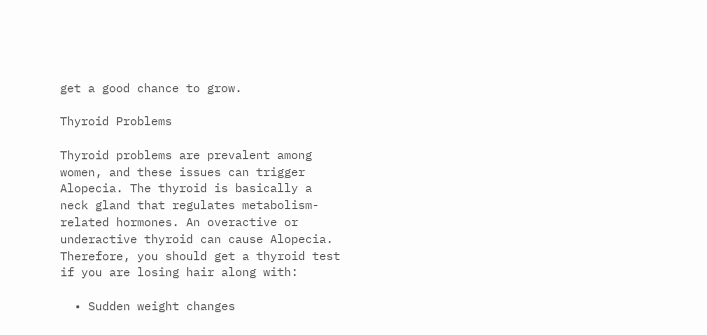get a good chance to grow.

Thyroid Problems

Thyroid problems are prevalent among women, and these issues can trigger Alopecia. The thyroid is basically a neck gland that regulates metabolism-related hormones. An overactive or underactive thyroid can cause Alopecia. Therefore, you should get a thyroid test if you are losing hair along with:

  • Sudden weight changes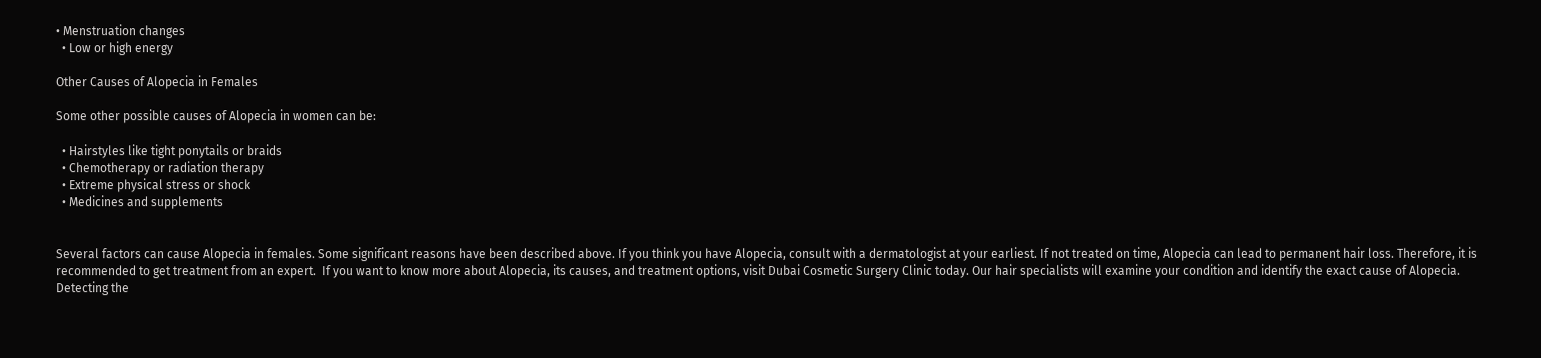• Menstruation changes
  • Low or high energy

Other Causes of Alopecia in Females

Some other possible causes of Alopecia in women can be:

  • Hairstyles like tight ponytails or braids
  • Chemotherapy or radiation therapy
  • Extreme physical stress or shock
  • Medicines and supplements


Several factors can cause Alopecia in females. Some significant reasons have been described above. If you think you have Alopecia, consult with a dermatologist at your earliest. If not treated on time, Alopecia can lead to permanent hair loss. Therefore, it is recommended to get treatment from an expert.  If you want to know more about Alopecia, its causes, and treatment options, visit Dubai Cosmetic Surgery Clinic today. Our hair specialists will examine your condition and identify the exact cause of Alopecia. Detecting the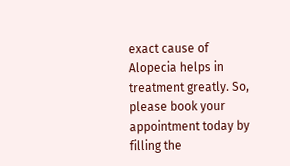exact cause of Alopecia helps in treatment greatly. So, please book your appointment today by filling the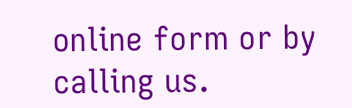online form or by calling us.